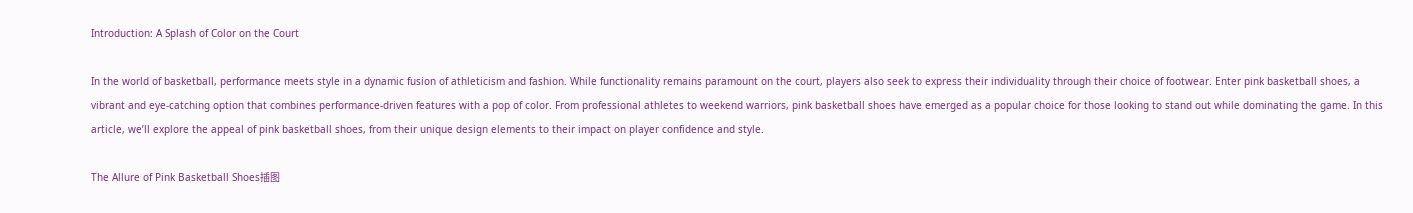Introduction: A Splash of Color on the Court

In the world of basketball, performance meets style in a dynamic fusion of athleticism and fashion. While functionality remains paramount on the court, players also seek to express their individuality through their choice of footwear. Enter pink basketball shoes, a vibrant and eye-catching option that combines performance-driven features with a pop of color. From professional athletes to weekend warriors, pink basketball shoes have emerged as a popular choice for those looking to stand out while dominating the game. In this article, we’ll explore the appeal of pink basketball shoes, from their unique design elements to their impact on player confidence and style.

The Allure of Pink Basketball Shoes插图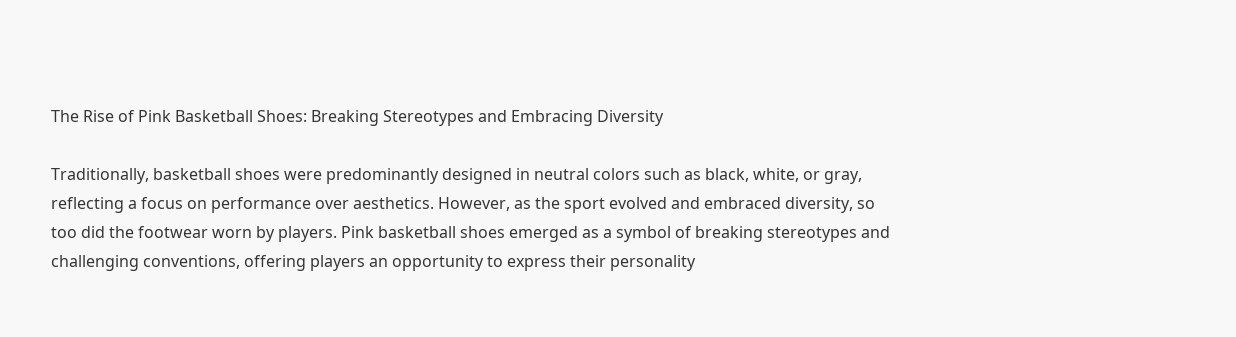The Rise of Pink Basketball Shoes: Breaking Stereotypes and Embracing Diversity

Traditionally, basketball shoes were predominantly designed in neutral colors such as black, white, or gray, reflecting a focus on performance over aesthetics. However, as the sport evolved and embraced diversity, so too did the footwear worn by players. Pink basketball shoes emerged as a symbol of breaking stereotypes and challenging conventions, offering players an opportunity to express their personality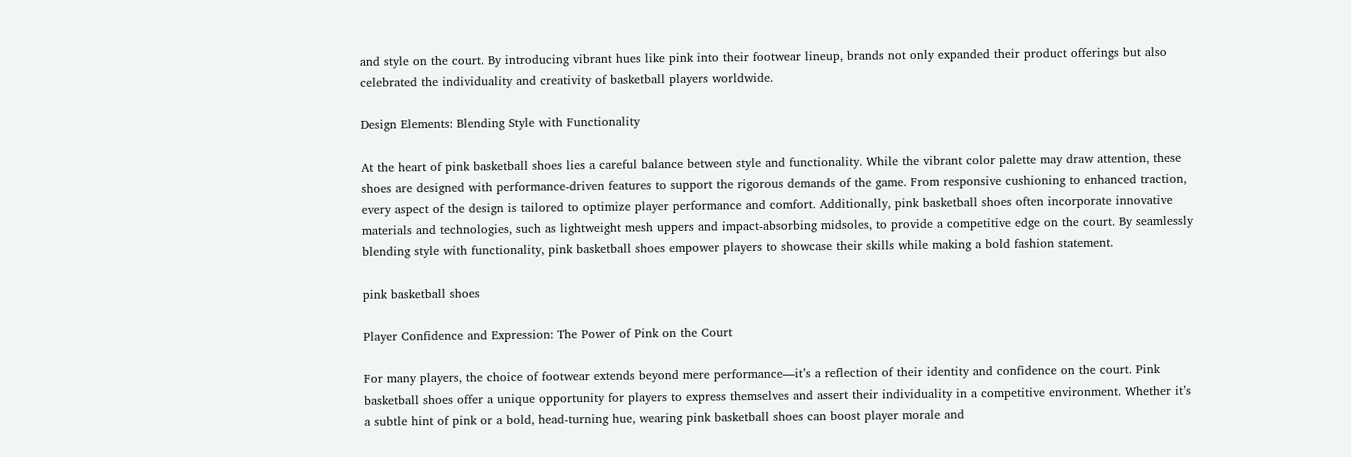and style on the court. By introducing vibrant hues like pink into their footwear lineup, brands not only expanded their product offerings but also celebrated the individuality and creativity of basketball players worldwide.

Design Elements: Blending Style with Functionality

At the heart of pink basketball shoes lies a careful balance between style and functionality. While the vibrant color palette may draw attention, these shoes are designed with performance-driven features to support the rigorous demands of the game. From responsive cushioning to enhanced traction, every aspect of the design is tailored to optimize player performance and comfort. Additionally, pink basketball shoes often incorporate innovative materials and technologies, such as lightweight mesh uppers and impact-absorbing midsoles, to provide a competitive edge on the court. By seamlessly blending style with functionality, pink basketball shoes empower players to showcase their skills while making a bold fashion statement.

pink basketball shoes

Player Confidence and Expression: The Power of Pink on the Court

For many players, the choice of footwear extends beyond mere performance—it’s a reflection of their identity and confidence on the court. Pink basketball shoes offer a unique opportunity for players to express themselves and assert their individuality in a competitive environment. Whether it’s a subtle hint of pink or a bold, head-turning hue, wearing pink basketball shoes can boost player morale and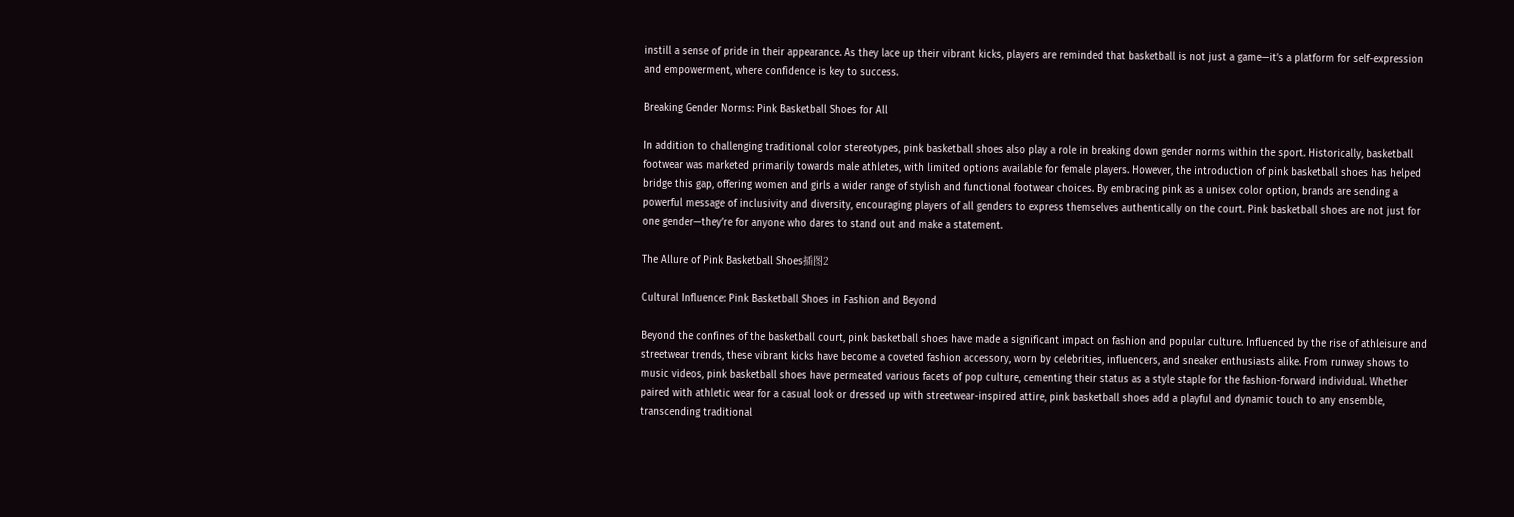instill a sense of pride in their appearance. As they lace up their vibrant kicks, players are reminded that basketball is not just a game—it’s a platform for self-expression and empowerment, where confidence is key to success.

Breaking Gender Norms: Pink Basketball Shoes for All

In addition to challenging traditional color stereotypes, pink basketball shoes also play a role in breaking down gender norms within the sport. Historically, basketball footwear was marketed primarily towards male athletes, with limited options available for female players. However, the introduction of pink basketball shoes has helped bridge this gap, offering women and girls a wider range of stylish and functional footwear choices. By embracing pink as a unisex color option, brands are sending a powerful message of inclusivity and diversity, encouraging players of all genders to express themselves authentically on the court. Pink basketball shoes are not just for one gender—they’re for anyone who dares to stand out and make a statement.

The Allure of Pink Basketball Shoes插图2

Cultural Influence: Pink Basketball Shoes in Fashion and Beyond

Beyond the confines of the basketball court, pink basketball shoes have made a significant impact on fashion and popular culture. Influenced by the rise of athleisure and streetwear trends, these vibrant kicks have become a coveted fashion accessory, worn by celebrities, influencers, and sneaker enthusiasts alike. From runway shows to music videos, pink basketball shoes have permeated various facets of pop culture, cementing their status as a style staple for the fashion-forward individual. Whether paired with athletic wear for a casual look or dressed up with streetwear-inspired attire, pink basketball shoes add a playful and dynamic touch to any ensemble, transcending traditional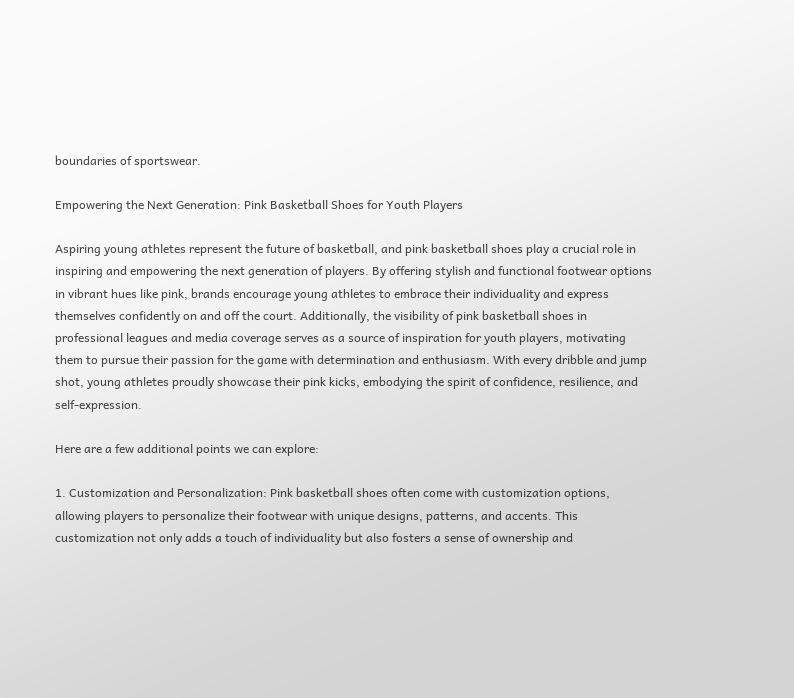boundaries of sportswear.

Empowering the Next Generation: Pink Basketball Shoes for Youth Players

Aspiring young athletes represent the future of basketball, and pink basketball shoes play a crucial role in inspiring and empowering the next generation of players. By offering stylish and functional footwear options in vibrant hues like pink, brands encourage young athletes to embrace their individuality and express themselves confidently on and off the court. Additionally, the visibility of pink basketball shoes in professional leagues and media coverage serves as a source of inspiration for youth players, motivating them to pursue their passion for the game with determination and enthusiasm. With every dribble and jump shot, young athletes proudly showcase their pink kicks, embodying the spirit of confidence, resilience, and self-expression.

Here are a few additional points we can explore:

1. Customization and Personalization: Pink basketball shoes often come with customization options, allowing players to personalize their footwear with unique designs, patterns, and accents. This customization not only adds a touch of individuality but also fosters a sense of ownership and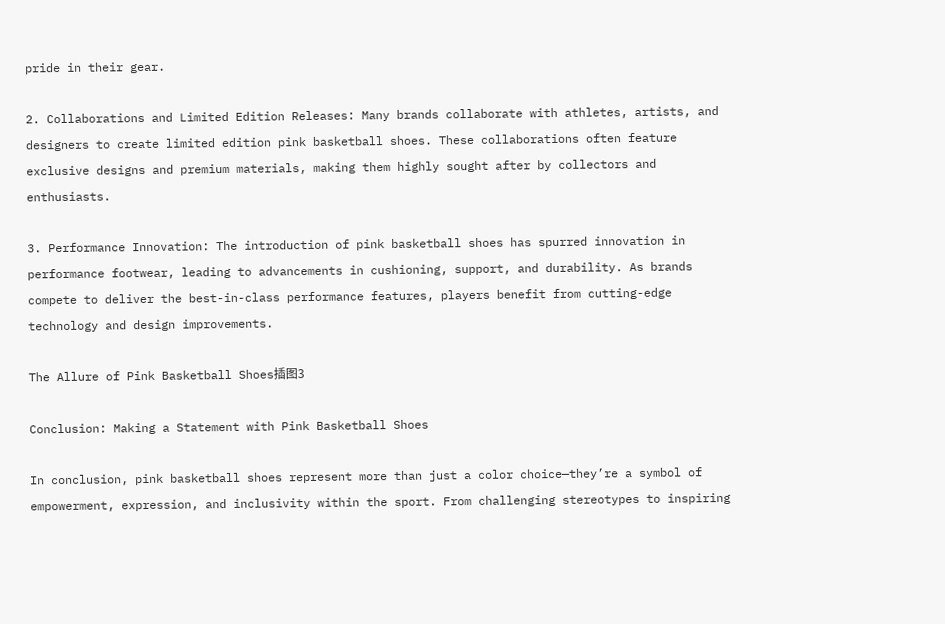pride in their gear.

2. Collaborations and Limited Edition Releases: Many brands collaborate with athletes, artists, and designers to create limited edition pink basketball shoes. These collaborations often feature exclusive designs and premium materials, making them highly sought after by collectors and enthusiasts.

3. Performance Innovation: The introduction of pink basketball shoes has spurred innovation in performance footwear, leading to advancements in cushioning, support, and durability. As brands compete to deliver the best-in-class performance features, players benefit from cutting-edge technology and design improvements.

The Allure of Pink Basketball Shoes插图3

Conclusion: Making a Statement with Pink Basketball Shoes

In conclusion, pink basketball shoes represent more than just a color choice—they’re a symbol of empowerment, expression, and inclusivity within the sport. From challenging stereotypes to inspiring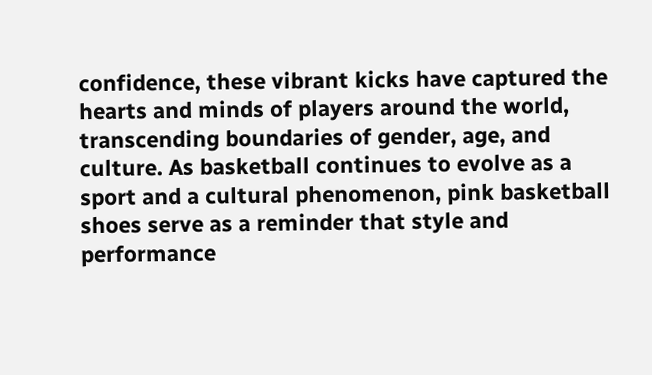confidence, these vibrant kicks have captured the hearts and minds of players around the world, transcending boundaries of gender, age, and culture. As basketball continues to evolve as a sport and a cultural phenomenon, pink basketball shoes serve as a reminder that style and performance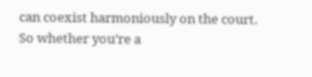can coexist harmoniously on the court. So whether you’re a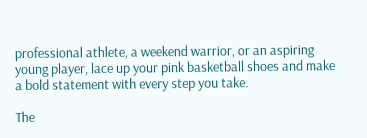professional athlete, a weekend warrior, or an aspiring young player, lace up your pink basketball shoes and make a bold statement with every step you take.

The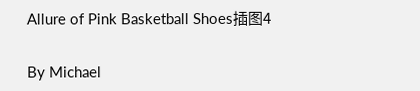Allure of Pink Basketball Shoes插图4

By Michael